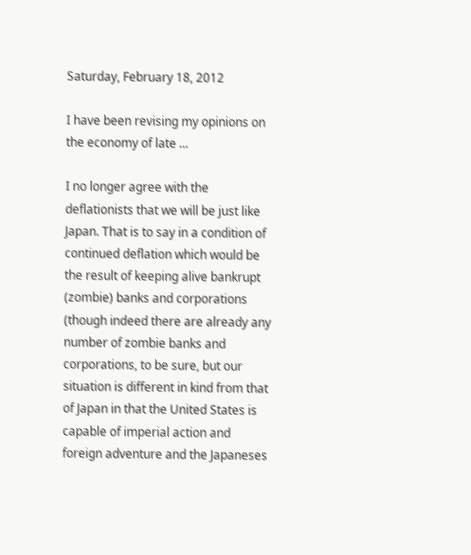Saturday, February 18, 2012

I have been revising my opinions on the economy of late ...

I no longer agree with the deflationists that we will be just like Japan. That is to say in a condition of continued deflation which would be the result of keeping alive bankrupt (zombie) banks and corporations (though indeed there are already any number of zombie banks and corporations, to be sure, but our situation is different in kind from that of Japan in that the United States is capable of imperial action and foreign adventure and the Japaneses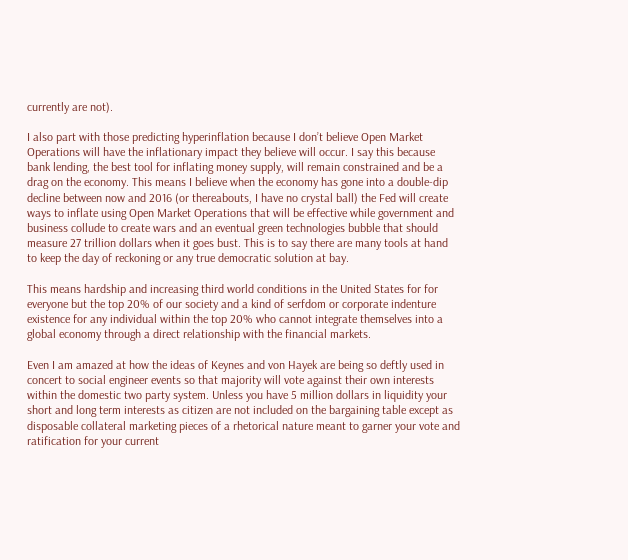currently are not).

I also part with those predicting hyperinflation because I don’t believe Open Market Operations will have the inflationary impact they believe will occur. I say this because bank lending, the best tool for inflating money supply, will remain constrained and be a drag on the economy. This means I believe when the economy has gone into a double-dip decline between now and 2016 (or thereabouts, I have no crystal ball) the Fed will create ways to inflate using Open Market Operations that will be effective while government and business collude to create wars and an eventual green technologies bubble that should measure 27 trillion dollars when it goes bust. This is to say there are many tools at hand to keep the day of reckoning or any true democratic solution at bay.

This means hardship and increasing third world conditions in the United States for for everyone but the top 20% of our society and a kind of serfdom or corporate indenture existence for any individual within the top 20% who cannot integrate themselves into a global economy through a direct relationship with the financial markets.

Even I am amazed at how the ideas of Keynes and von Hayek are being so deftly used in concert to social engineer events so that majority will vote against their own interests within the domestic two party system. Unless you have 5 million dollars in liquidity your short and long term interests as citizen are not included on the bargaining table except as disposable collateral marketing pieces of a rhetorical nature meant to garner your vote and ratification for your current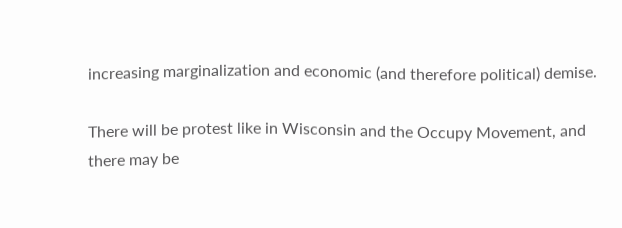increasing marginalization and economic (and therefore political) demise.

There will be protest like in Wisconsin and the Occupy Movement, and there may be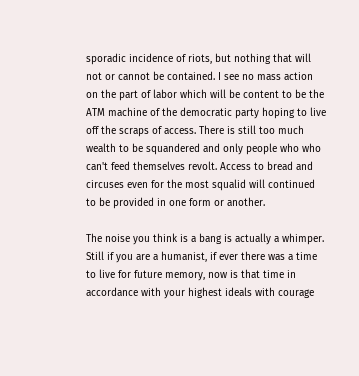sporadic incidence of riots, but nothing that will not or cannot be contained. I see no mass action on the part of labor which will be content to be the ATM machine of the democratic party hoping to live off the scraps of access. There is still too much wealth to be squandered and only people who who can't feed themselves revolt. Access to bread and circuses even for the most squalid will continued to be provided in one form or another.

The noise you think is a bang is actually a whimper. Still if you are a humanist, if ever there was a time to live for future memory, now is that time in accordance with your highest ideals with courage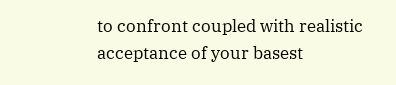to confront coupled with realistic acceptance of your basest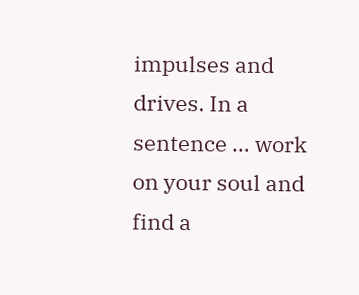impulses and drives. In a sentence … work on your soul and find a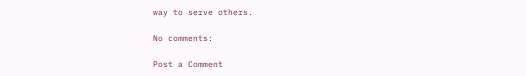way to serve others.

No comments:

Post a Comment